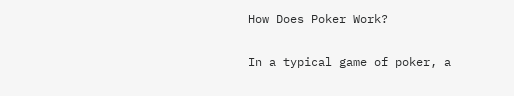How Does Poker Work?


In a typical game of poker, a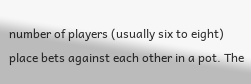number of players (usually six to eight) place bets against each other in a pot. The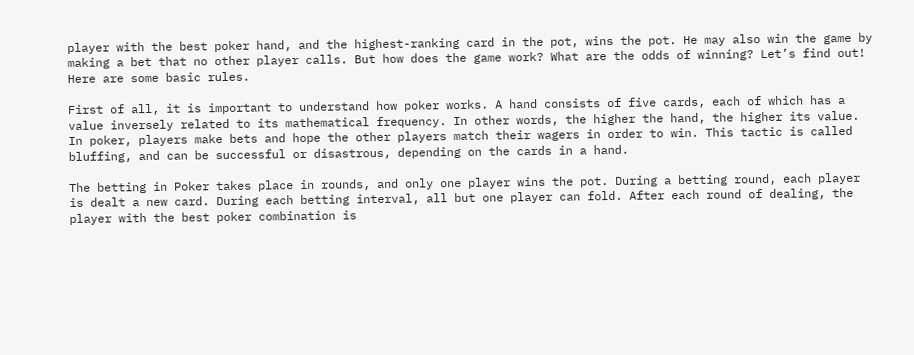player with the best poker hand, and the highest-ranking card in the pot, wins the pot. He may also win the game by making a bet that no other player calls. But how does the game work? What are the odds of winning? Let’s find out! Here are some basic rules.

First of all, it is important to understand how poker works. A hand consists of five cards, each of which has a value inversely related to its mathematical frequency. In other words, the higher the hand, the higher its value. In poker, players make bets and hope the other players match their wagers in order to win. This tactic is called bluffing, and can be successful or disastrous, depending on the cards in a hand.

The betting in Poker takes place in rounds, and only one player wins the pot. During a betting round, each player is dealt a new card. During each betting interval, all but one player can fold. After each round of dealing, the player with the best poker combination is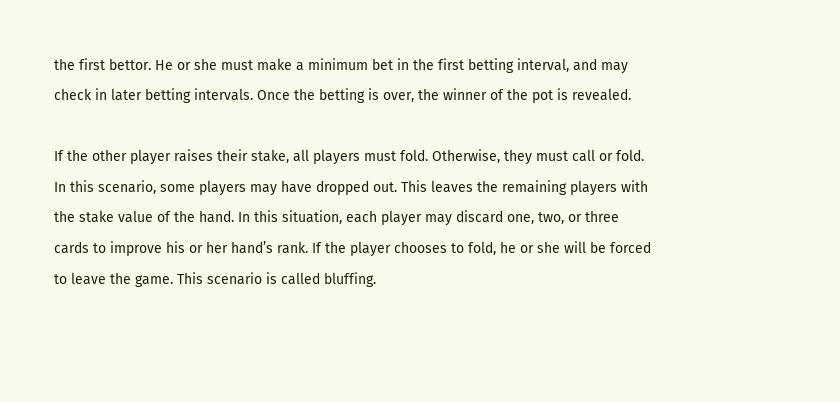the first bettor. He or she must make a minimum bet in the first betting interval, and may check in later betting intervals. Once the betting is over, the winner of the pot is revealed.

If the other player raises their stake, all players must fold. Otherwise, they must call or fold. In this scenario, some players may have dropped out. This leaves the remaining players with the stake value of the hand. In this situation, each player may discard one, two, or three cards to improve his or her hand’s rank. If the player chooses to fold, he or she will be forced to leave the game. This scenario is called bluffing.